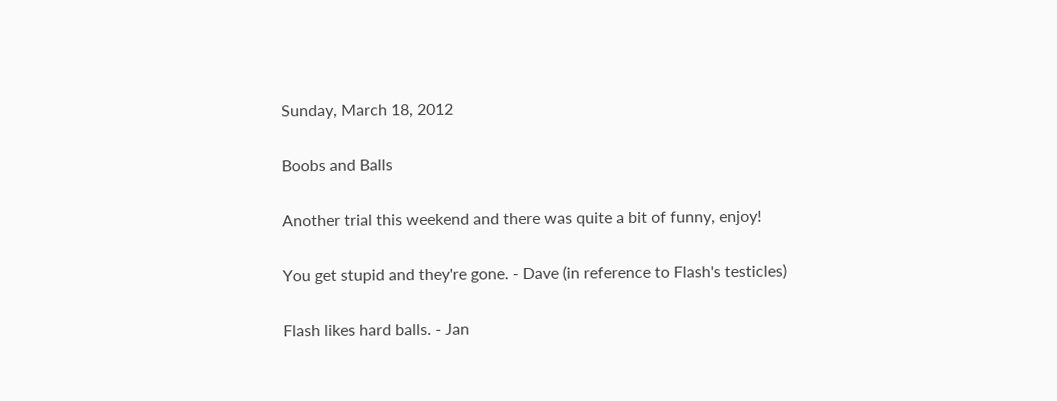Sunday, March 18, 2012

Boobs and Balls

Another trial this weekend and there was quite a bit of funny, enjoy!

You get stupid and they're gone. - Dave (in reference to Flash's testicles)

Flash likes hard balls. - Jan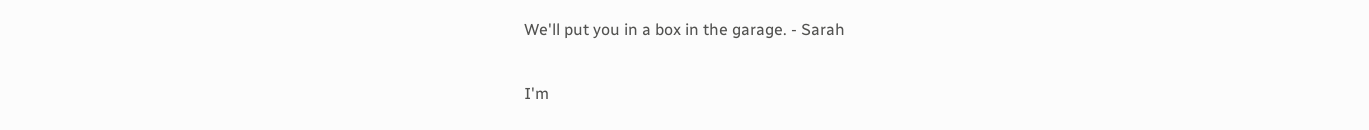We'll put you in a box in the garage. - Sarah

I'm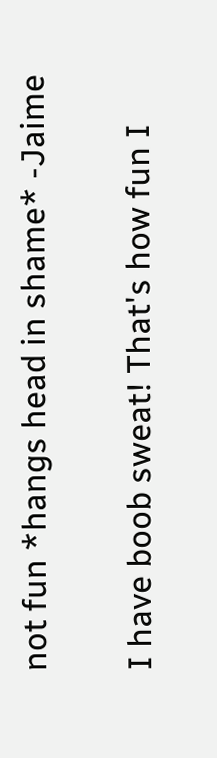not fun *hangs head in shame* -Jaime

I have boob sweat! That's how fun I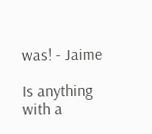was! - Jaime

Is anything with a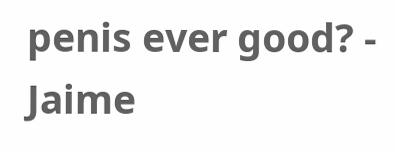penis ever good? - Jaime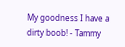My goodness I have a dirty boob! - Tammy